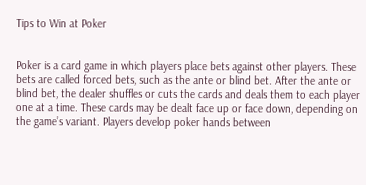Tips to Win at Poker


Poker is a card game in which players place bets against other players. These bets are called forced bets, such as the ante or blind bet. After the ante or blind bet, the dealer shuffles or cuts the cards and deals them to each player one at a time. These cards may be dealt face up or face down, depending on the game’s variant. Players develop poker hands between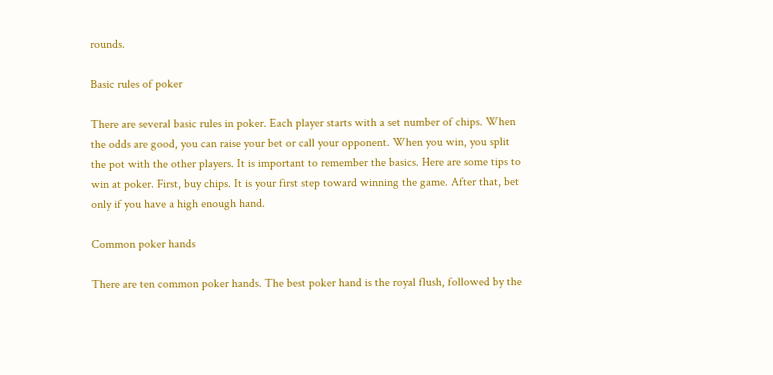rounds.

Basic rules of poker

There are several basic rules in poker. Each player starts with a set number of chips. When the odds are good, you can raise your bet or call your opponent. When you win, you split the pot with the other players. It is important to remember the basics. Here are some tips to win at poker. First, buy chips. It is your first step toward winning the game. After that, bet only if you have a high enough hand.

Common poker hands

There are ten common poker hands. The best poker hand is the royal flush, followed by the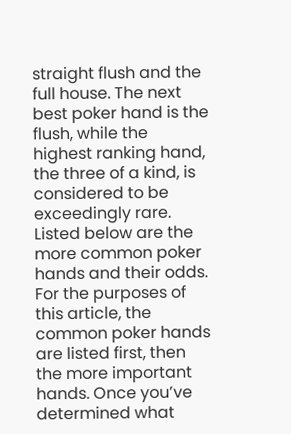straight flush and the full house. The next best poker hand is the flush, while the highest ranking hand, the three of a kind, is considered to be exceedingly rare. Listed below are the more common poker hands and their odds. For the purposes of this article, the common poker hands are listed first, then the more important hands. Once you’ve determined what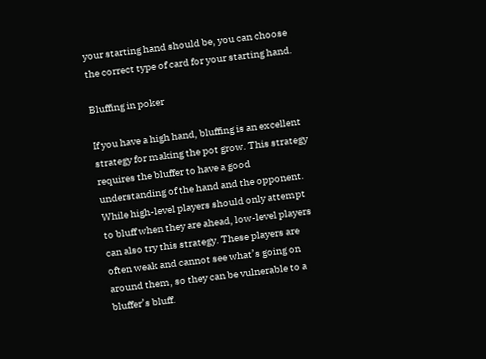your starting hand should be, you can choose the correct type of card for your starting hand.

Bluffing in poker

If you have a high hand, bluffing is an excellent strategy for making the pot grow. This strategy requires the bluffer to have a good understanding of the hand and the opponent. While high-level players should only attempt to bluff when they are ahead, low-level players can also try this strategy. These players are often weak and cannot see what’s going on around them, so they can be vulnerable to a bluffer’s bluff.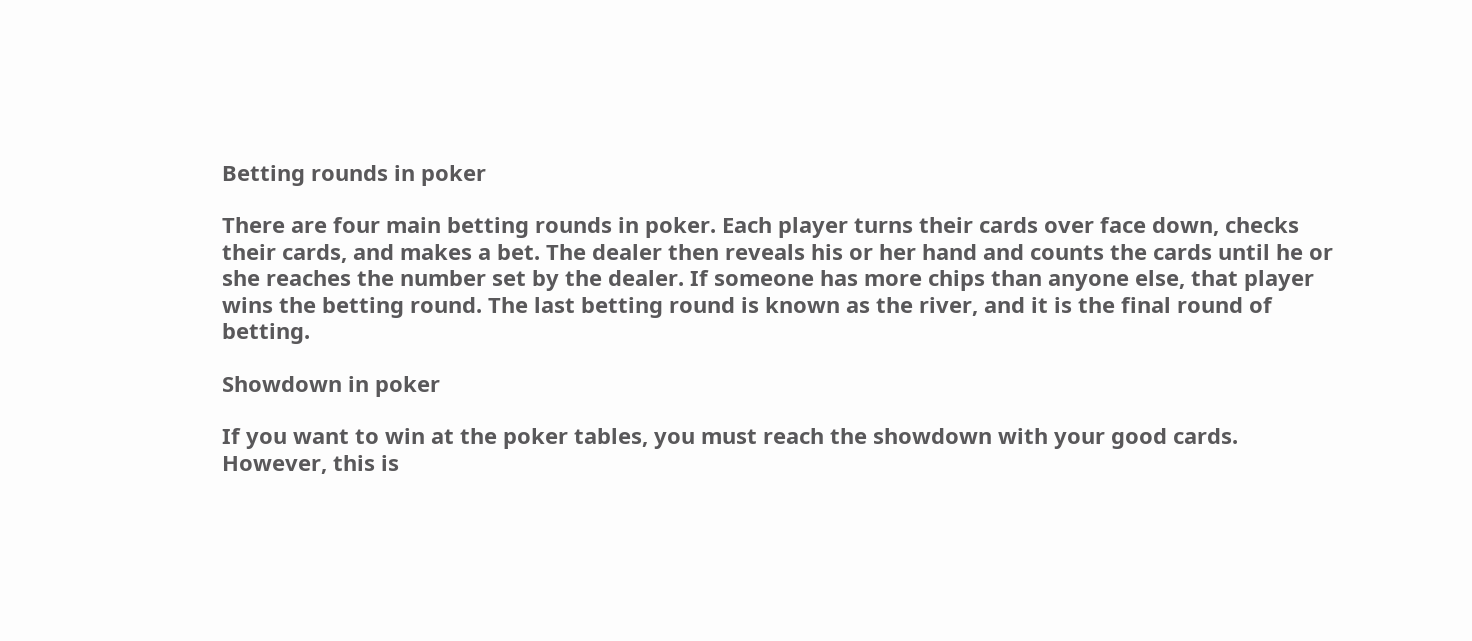Betting rounds in poker

There are four main betting rounds in poker. Each player turns their cards over face down, checks their cards, and makes a bet. The dealer then reveals his or her hand and counts the cards until he or she reaches the number set by the dealer. If someone has more chips than anyone else, that player wins the betting round. The last betting round is known as the river, and it is the final round of betting.

Showdown in poker

If you want to win at the poker tables, you must reach the showdown with your good cards. However, this is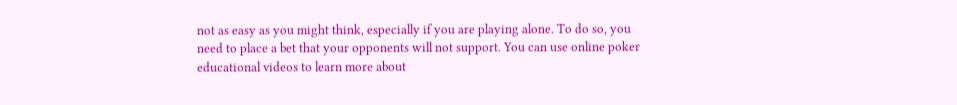not as easy as you might think, especially if you are playing alone. To do so, you need to place a bet that your opponents will not support. You can use online poker educational videos to learn more about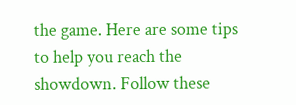the game. Here are some tips to help you reach the showdown. Follow these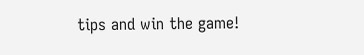tips and win the game!